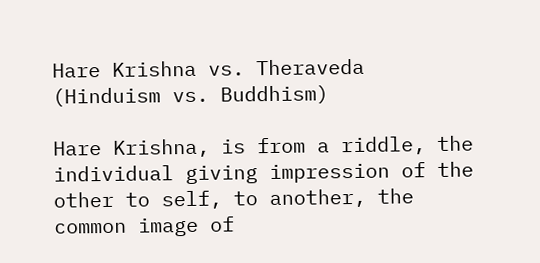Hare Krishna vs. Theraveda (Hinduism vs. Buddhism)

Hare Krishna, is from a riddle, the individual giving impression of the other to self, to another, the common image of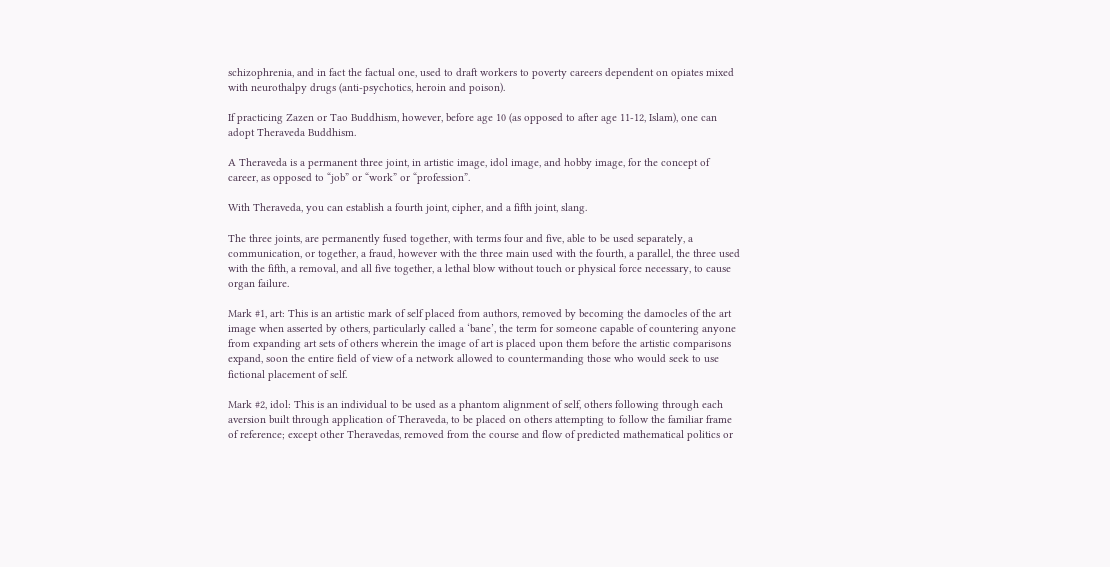schizophrenia, and in fact the factual one, used to draft workers to poverty careers dependent on opiates mixed with neurothalpy drugs (anti-psychotics, heroin and poison).

If practicing Zazen or Tao Buddhism, however, before age 10 (as opposed to after age 11-12, Islam), one can adopt Theraveda Buddhism.

A Theraveda is a permanent three joint, in artistic image, idol image, and hobby image, for the concept of career, as opposed to “job” or “work” or “profession”.

With Theraveda, you can establish a fourth joint, cipher, and a fifth joint, slang.

The three joints, are permanently fused together, with terms four and five, able to be used separately, a communication, or together, a fraud, however with the three main used with the fourth, a parallel, the three used with the fifth, a removal, and all five together, a lethal blow without touch or physical force necessary, to cause organ failure.

Mark #1, art: This is an artistic mark of self placed from authors, removed by becoming the damocles of the art image when asserted by others, particularly called a ‘bane’, the term for someone capable of countering anyone from expanding art sets of others wherein the image of art is placed upon them before the artistic comparisons expand, soon the entire field of view of a network allowed to countermanding those who would seek to use fictional placement of self.

Mark #2, idol: This is an individual to be used as a phantom alignment of self, others following through each aversion built through application of Theraveda, to be placed on others attempting to follow the familiar frame of reference; except other Theravedas, removed from the course and flow of predicted mathematical politics or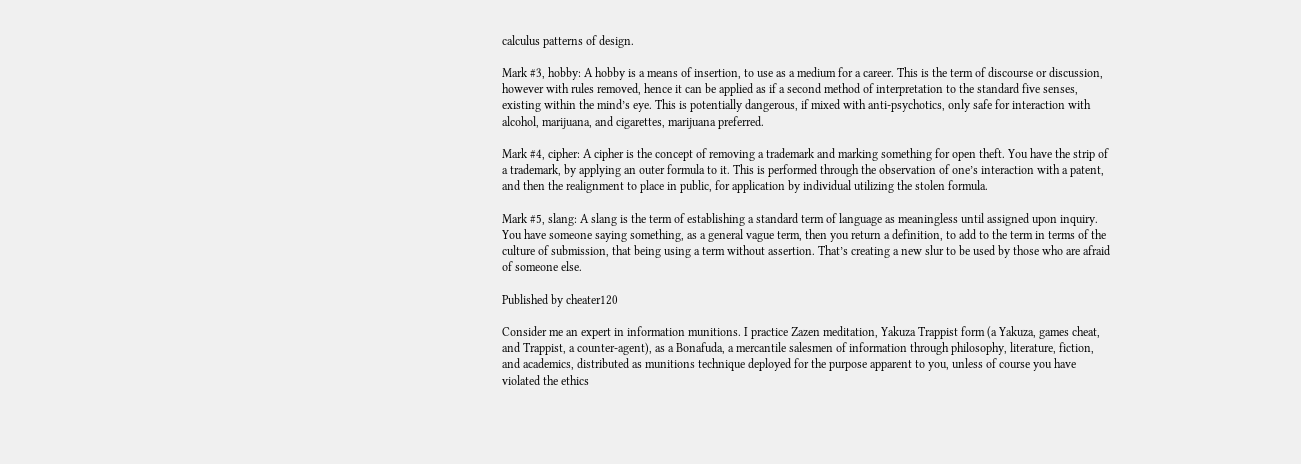calculus patterns of design.

Mark #3, hobby: A hobby is a means of insertion, to use as a medium for a career. This is the term of discourse or discussion, however with rules removed, hence it can be applied as if a second method of interpretation to the standard five senses, existing within the mind’s eye. This is potentially dangerous, if mixed with anti-psychotics, only safe for interaction with alcohol, marijuana, and cigarettes, marijuana preferred.

Mark #4, cipher: A cipher is the concept of removing a trademark and marking something for open theft. You have the strip of a trademark, by applying an outer formula to it. This is performed through the observation of one’s interaction with a patent, and then the realignment to place in public, for application by individual utilizing the stolen formula.

Mark #5, slang: A slang is the term of establishing a standard term of language as meaningless until assigned upon inquiry. You have someone saying something, as a general vague term, then you return a definition, to add to the term in terms of the culture of submission, that being using a term without assertion. That’s creating a new slur to be used by those who are afraid of someone else.

Published by cheater120

Consider me an expert in information munitions. I practice Zazen meditation, Yakuza Trappist form (a Yakuza, games cheat, and Trappist, a counter-agent), as a Bonafuda, a mercantile salesmen of information through philosophy, literature, fiction, and academics, distributed as munitions technique deployed for the purpose apparent to you, unless of course you have violated the ethics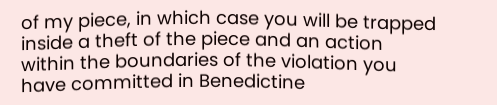of my piece, in which case you will be trapped inside a theft of the piece and an action within the boundaries of the violation you have committed in Benedictine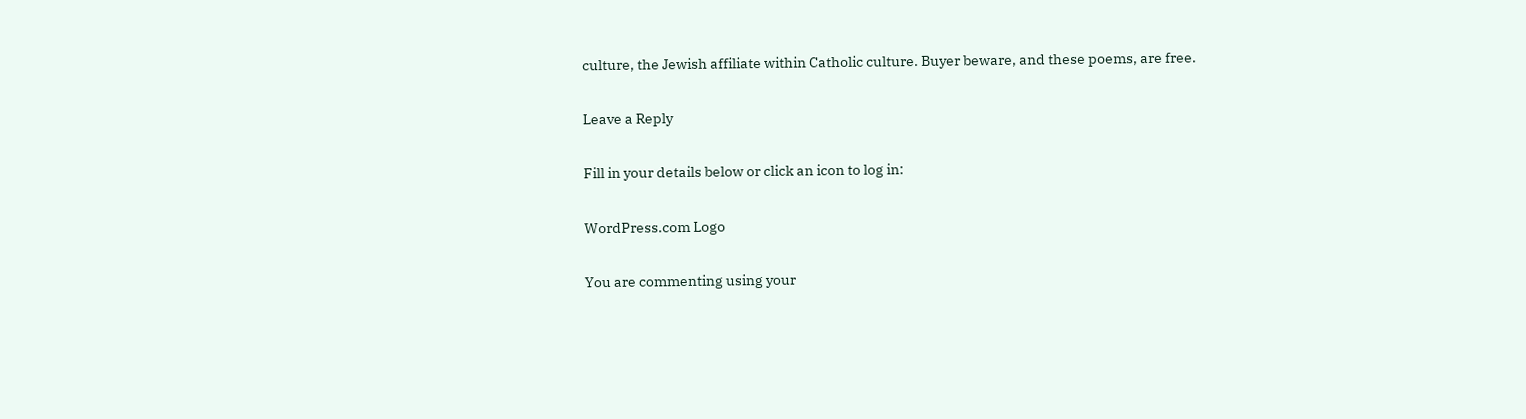culture, the Jewish affiliate within Catholic culture. Buyer beware, and these poems, are free.

Leave a Reply

Fill in your details below or click an icon to log in:

WordPress.com Logo

You are commenting using your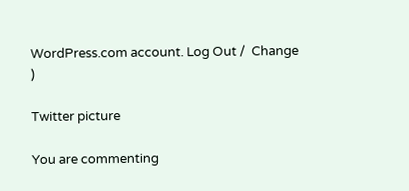WordPress.com account. Log Out /  Change )

Twitter picture

You are commenting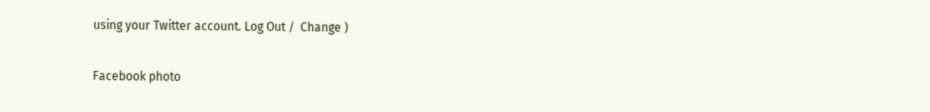using your Twitter account. Log Out /  Change )

Facebook photo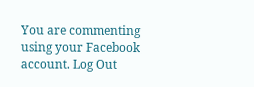You are commenting using your Facebook account. Log Out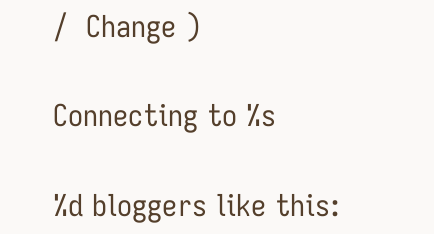/  Change )

Connecting to %s

%d bloggers like this: